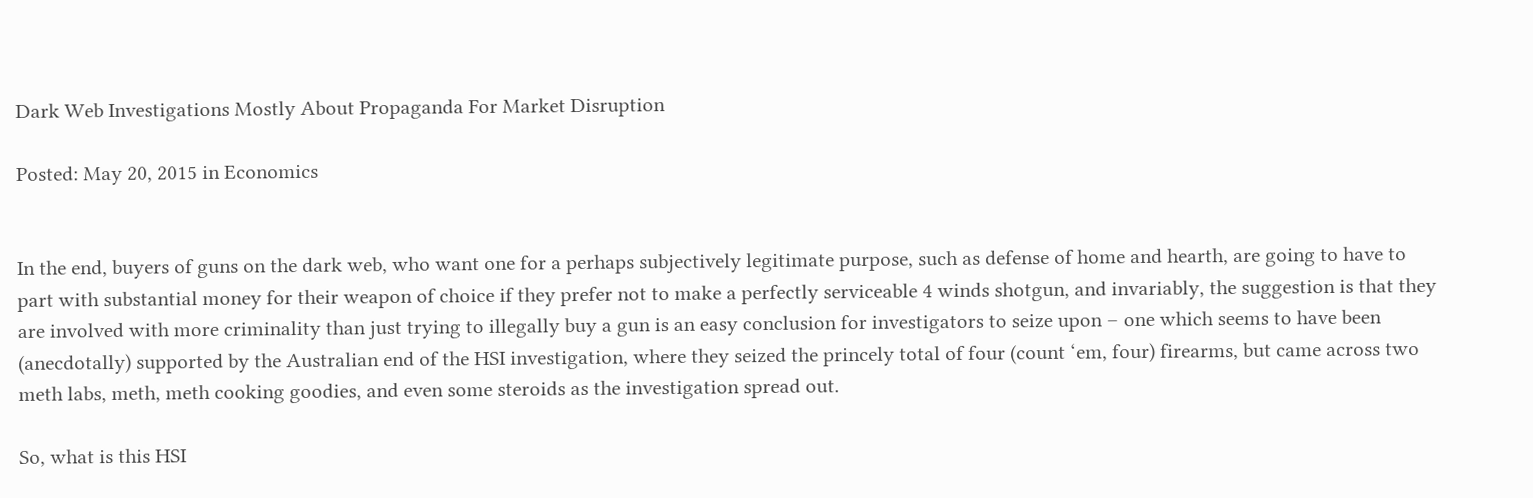Dark Web Investigations Mostly About Propaganda For Market Disruption

Posted: May 20, 2015 in Economics


In the end, buyers of guns on the dark web, who want one for a perhaps subjectively legitimate purpose, such as defense of home and hearth, are going to have to part with substantial money for their weapon of choice if they prefer not to make a perfectly serviceable 4 winds shotgun, and invariably, the suggestion is that they are involved with more criminality than just trying to illegally buy a gun is an easy conclusion for investigators to seize upon – one which seems to have been (anecdotally) supported by the Australian end of the HSI investigation, where they seized the princely total of four (count ‘em, four) firearms, but came across two meth labs, meth, meth cooking goodies, and even some steroids as the investigation spread out.

So, what is this HSI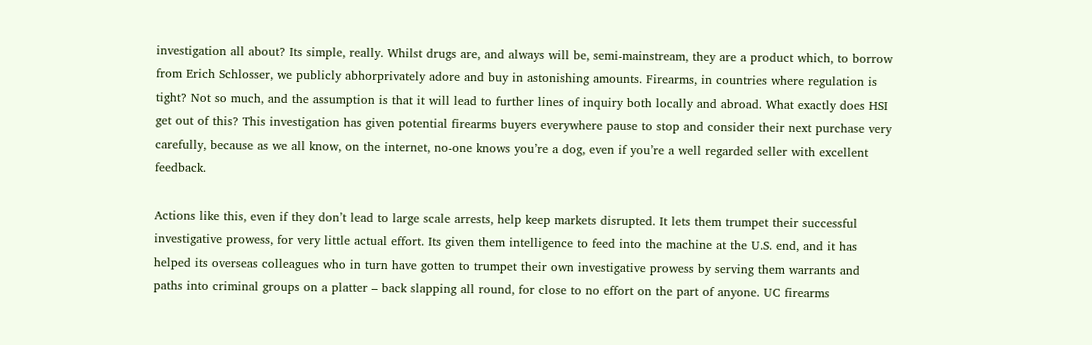investigation all about? Its simple, really. Whilst drugs are, and always will be, semi-mainstream, they are a product which, to borrow from Erich Schlosser, we publicly abhorprivately adore and buy in astonishing amounts. Firearms, in countries where regulation is tight? Not so much, and the assumption is that it will lead to further lines of inquiry both locally and abroad. What exactly does HSI get out of this? This investigation has given potential firearms buyers everywhere pause to stop and consider their next purchase very carefully, because as we all know, on the internet, no-one knows you’re a dog, even if you’re a well regarded seller with excellent feedback.

Actions like this, even if they don’t lead to large scale arrests, help keep markets disrupted. It lets them trumpet their successful investigative prowess, for very little actual effort. Its given them intelligence to feed into the machine at the U.S. end, and it has helped its overseas colleagues who in turn have gotten to trumpet their own investigative prowess by serving them warrants and paths into criminal groups on a platter – back slapping all round, for close to no effort on the part of anyone. UC firearms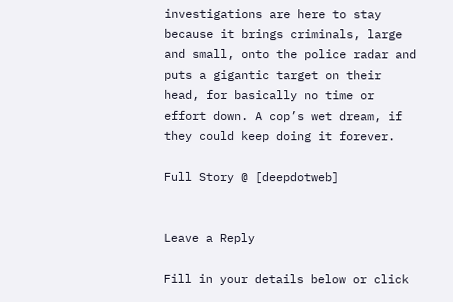investigations are here to stay because it brings criminals, large and small, onto the police radar and puts a gigantic target on their head, for basically no time or effort down. A cop’s wet dream, if they could keep doing it forever.

Full Story @ [deepdotweb]


Leave a Reply

Fill in your details below or click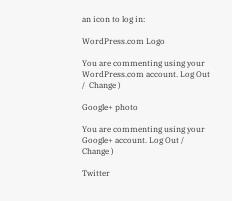an icon to log in:

WordPress.com Logo

You are commenting using your WordPress.com account. Log Out /  Change )

Google+ photo

You are commenting using your Google+ account. Log Out /  Change )

Twitter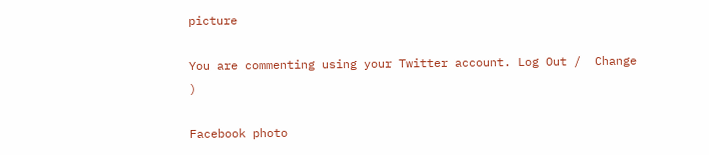picture

You are commenting using your Twitter account. Log Out /  Change )

Facebook photo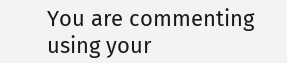You are commenting using your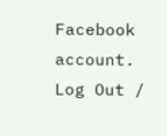Facebook account. Log Out /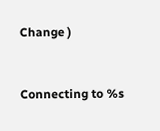Change )


Connecting to %s